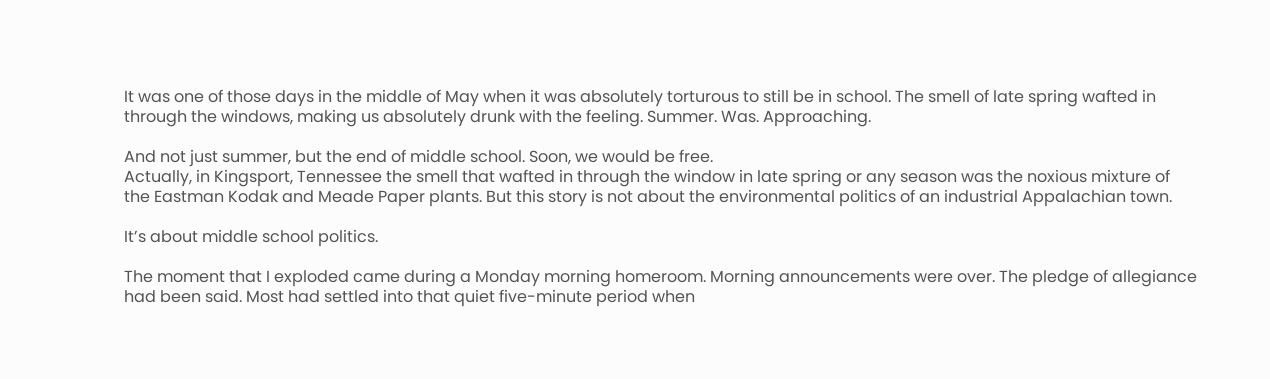It was one of those days in the middle of May when it was absolutely torturous to still be in school. The smell of late spring wafted in through the windows, making us absolutely drunk with the feeling. Summer. Was. Approaching.

And not just summer, but the end of middle school. Soon, we would be free.
Actually, in Kingsport, Tennessee the smell that wafted in through the window in late spring or any season was the noxious mixture of the Eastman Kodak and Meade Paper plants. But this story is not about the environmental politics of an industrial Appalachian town.

It’s about middle school politics.

The moment that I exploded came during a Monday morning homeroom. Morning announcements were over. The pledge of allegiance had been said. Most had settled into that quiet five-minute period when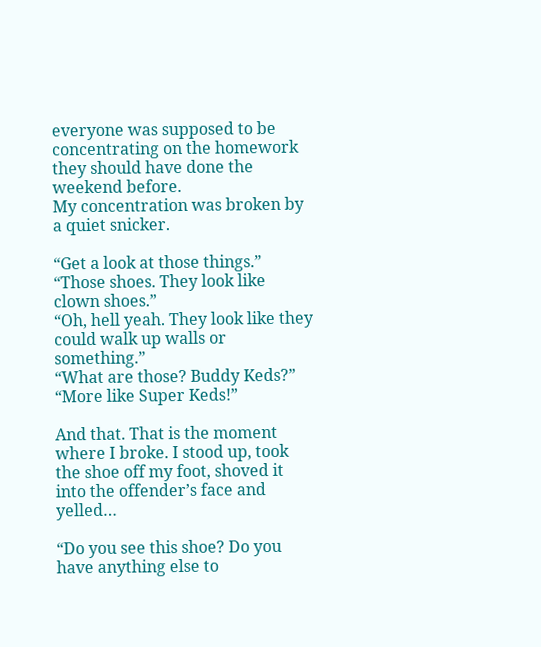everyone was supposed to be concentrating on the homework they should have done the weekend before.
My concentration was broken by a quiet snicker.

“Get a look at those things.”
“Those shoes. They look like clown shoes.”
“Oh, hell yeah. They look like they could walk up walls or something.”
“What are those? Buddy Keds?”
“More like Super Keds!”

And that. That is the moment where I broke. I stood up, took the shoe off my foot, shoved it into the offender’s face and yelled…

“Do you see this shoe? Do you have anything else to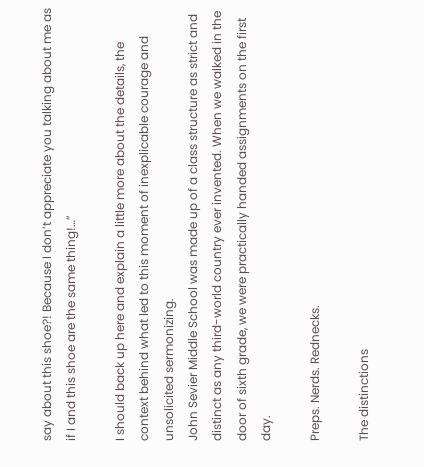say about this shoe?! Because I don’t appreciate you talking about me as if I and this shoe are the same thing!…”

I should back up here and explain a little more about the details, the context behind what led to this moment of inexplicable courage and unsolicited sermonizing.
John Sevier Middle School was made up of a class structure as strict and distinct as any third-world country ever invented. When we walked in the door of sixth grade, we were practically handed assignments on the first day.

Preps. Nerds. Rednecks.

The distinctions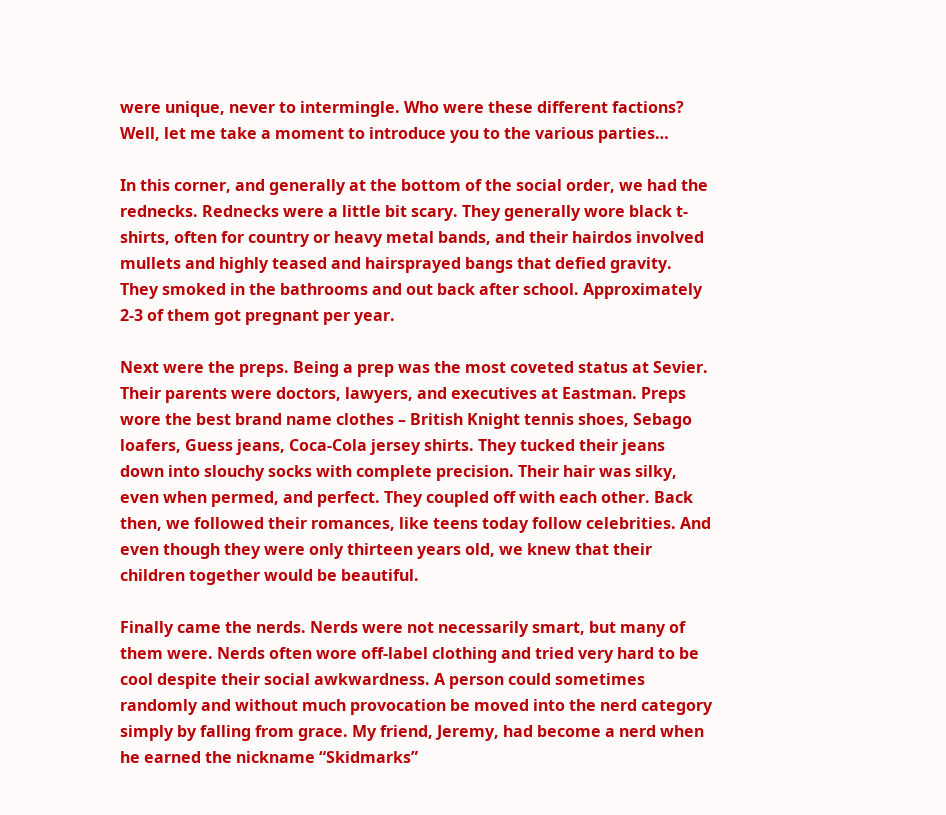were unique, never to intermingle. Who were these different factions? Well, let me take a moment to introduce you to the various parties…

In this corner, and generally at the bottom of the social order, we had the rednecks. Rednecks were a little bit scary. They generally wore black t-shirts, often for country or heavy metal bands, and their hairdos involved mullets and highly teased and hairsprayed bangs that defied gravity. They smoked in the bathrooms and out back after school. Approximately 2-3 of them got pregnant per year.

Next were the preps. Being a prep was the most coveted status at Sevier. Their parents were doctors, lawyers, and executives at Eastman. Preps wore the best brand name clothes – British Knight tennis shoes, Sebago loafers, Guess jeans, Coca-Cola jersey shirts. They tucked their jeans down into slouchy socks with complete precision. Their hair was silky, even when permed, and perfect. They coupled off with each other. Back then, we followed their romances, like teens today follow celebrities. And even though they were only thirteen years old, we knew that their children together would be beautiful.

Finally came the nerds. Nerds were not necessarily smart, but many of them were. Nerds often wore off-label clothing and tried very hard to be cool despite their social awkwardness. A person could sometimes randomly and without much provocation be moved into the nerd category simply by falling from grace. My friend, Jeremy, had become a nerd when he earned the nickname “Skidmarks”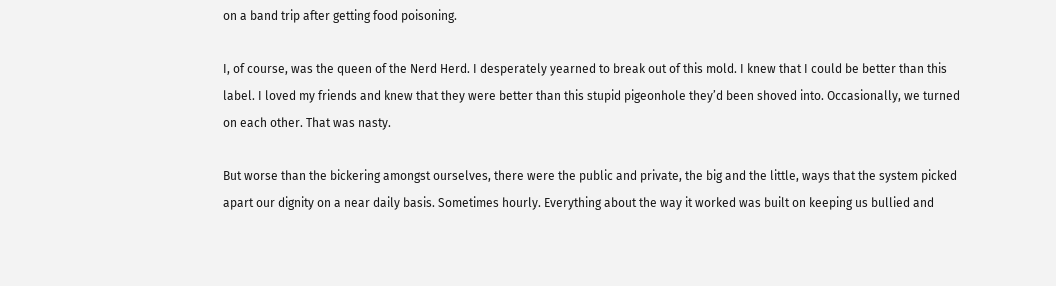on a band trip after getting food poisoning.

I, of course, was the queen of the Nerd Herd. I desperately yearned to break out of this mold. I knew that I could be better than this label. I loved my friends and knew that they were better than this stupid pigeonhole they’d been shoved into. Occasionally, we turned on each other. That was nasty.

But worse than the bickering amongst ourselves, there were the public and private, the big and the little, ways that the system picked apart our dignity on a near daily basis. Sometimes hourly. Everything about the way it worked was built on keeping us bullied and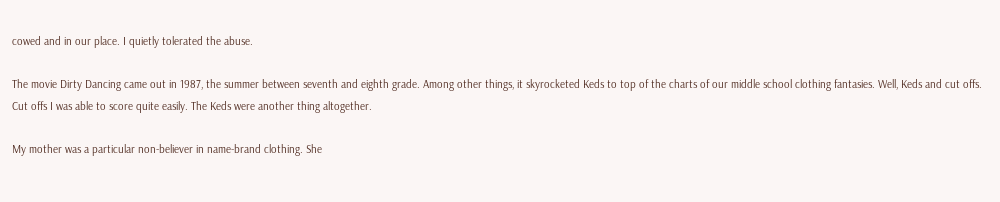cowed and in our place. I quietly tolerated the abuse.

The movie Dirty Dancing came out in 1987, the summer between seventh and eighth grade. Among other things, it skyrocketed Keds to top of the charts of our middle school clothing fantasies. Well, Keds and cut offs. Cut offs I was able to score quite easily. The Keds were another thing altogether.

My mother was a particular non-believer in name-brand clothing. She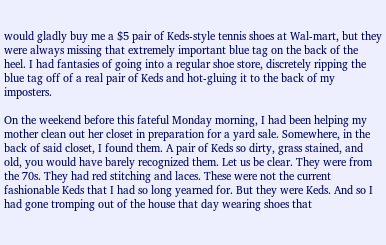would gladly buy me a $5 pair of Keds-style tennis shoes at Wal-mart, but they were always missing that extremely important blue tag on the back of the heel. I had fantasies of going into a regular shoe store, discretely ripping the blue tag off of a real pair of Keds and hot-gluing it to the back of my imposters.

On the weekend before this fateful Monday morning, I had been helping my mother clean out her closet in preparation for a yard sale. Somewhere, in the back of said closet, I found them. A pair of Keds so dirty, grass stained, and old, you would have barely recognized them. Let us be clear. They were from the 70s. They had red stitching and laces. These were not the current fashionable Keds that I had so long yearned for. But they were Keds. And so I had gone tromping out of the house that day wearing shoes that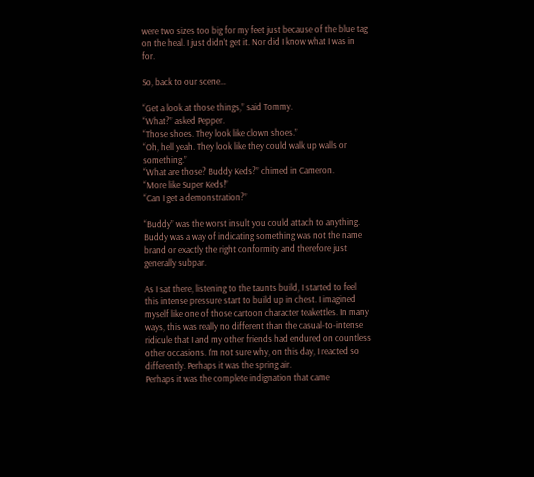were two sizes too big for my feet just because of the blue tag on the heal. I just didn’t get it. Nor did I know what I was in for.

So, back to our scene…

“Get a look at those things,” said Tommy.
“What?” asked Pepper.
“Those shoes. They look like clown shoes.”
“Oh, hell yeah. They look like they could walk up walls or something.”
“What are those? Buddy Keds?” chimed in Cameron.
“More like Super Keds!”
“Can I get a demonstration?”

“Buddy” was the worst insult you could attach to anything. Buddy was a way of indicating something was not the name brand or exactly the right conformity and therefore just generally subpar.

As I sat there, listening to the taunts build, I started to feel this intense pressure start to build up in chest. I imagined myself like one of those cartoon character teakettles. In many ways, this was really no different than the casual-to-intense ridicule that I and my other friends had endured on countless other occasions. I’m not sure why, on this day, I reacted so differently. Perhaps it was the spring air.
Perhaps it was the complete indignation that came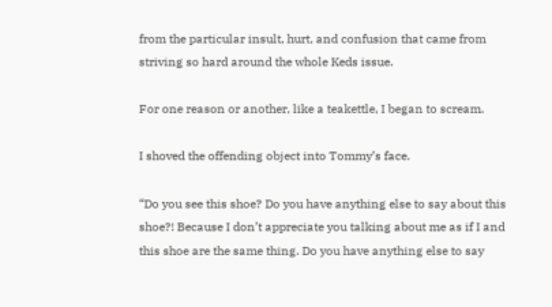from the particular insult, hurt, and confusion that came from striving so hard around the whole Keds issue.

For one reason or another, like a teakettle, I began to scream.

I shoved the offending object into Tommy’s face.

“Do you see this shoe? Do you have anything else to say about this shoe?! Because I don’t appreciate you talking about me as if I and this shoe are the same thing. Do you have anything else to say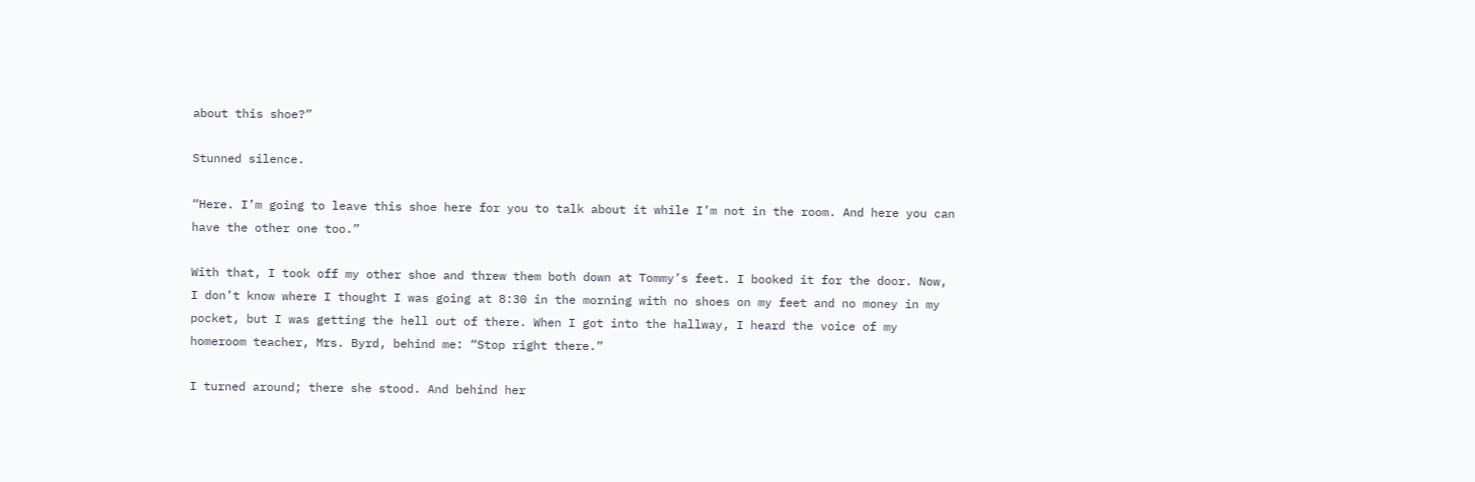about this shoe?”

Stunned silence.

“Here. I’m going to leave this shoe here for you to talk about it while I’m not in the room. And here you can have the other one too.”

With that, I took off my other shoe and threw them both down at Tommy’s feet. I booked it for the door. Now, I don’t know where I thought I was going at 8:30 in the morning with no shoes on my feet and no money in my pocket, but I was getting the hell out of there. When I got into the hallway, I heard the voice of my homeroom teacher, Mrs. Byrd, behind me: “Stop right there.”

I turned around; there she stood. And behind her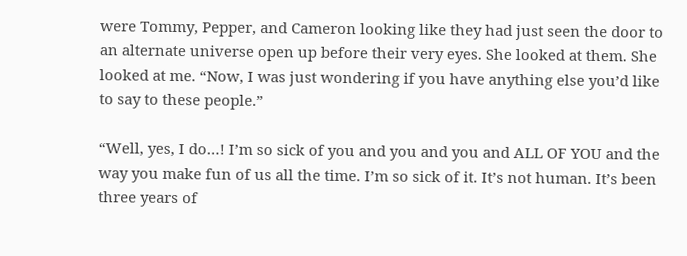were Tommy, Pepper, and Cameron looking like they had just seen the door to an alternate universe open up before their very eyes. She looked at them. She looked at me. “Now, I was just wondering if you have anything else you’d like to say to these people.”

“Well, yes, I do…! I’m so sick of you and you and you and ALL OF YOU and the way you make fun of us all the time. I’m so sick of it. It’s not human. It’s been three years of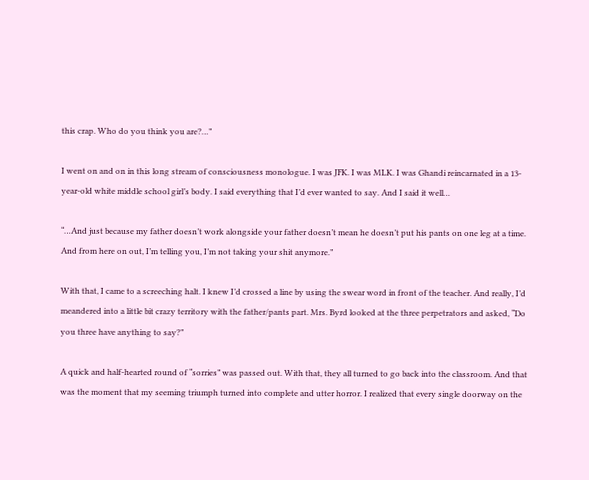this crap. Who do you think you are?…”

I went on and on in this long stream of consciousness monologue. I was JFK. I was MLK. I was Ghandi reincarnated in a 13-year-old white middle school girl’s body. I said everything that I’d ever wanted to say. And I said it well…

“…And just because my father doesn’t work alongside your father doesn’t mean he doesn’t put his pants on one leg at a time. And from here on out, I’m telling you, I’m not taking your shit anymore.”

With that, I came to a screeching halt. I knew I’d crossed a line by using the swear word in front of the teacher. And really, I’d meandered into a little bit crazy territory with the father/pants part. Mrs. Byrd looked at the three perpetrators and asked, “Do you three have anything to say?”

A quick and half-hearted round of “sorries” was passed out. With that, they all turned to go back into the classroom. And that was the moment that my seeming triumph turned into complete and utter horror. I realized that every single doorway on the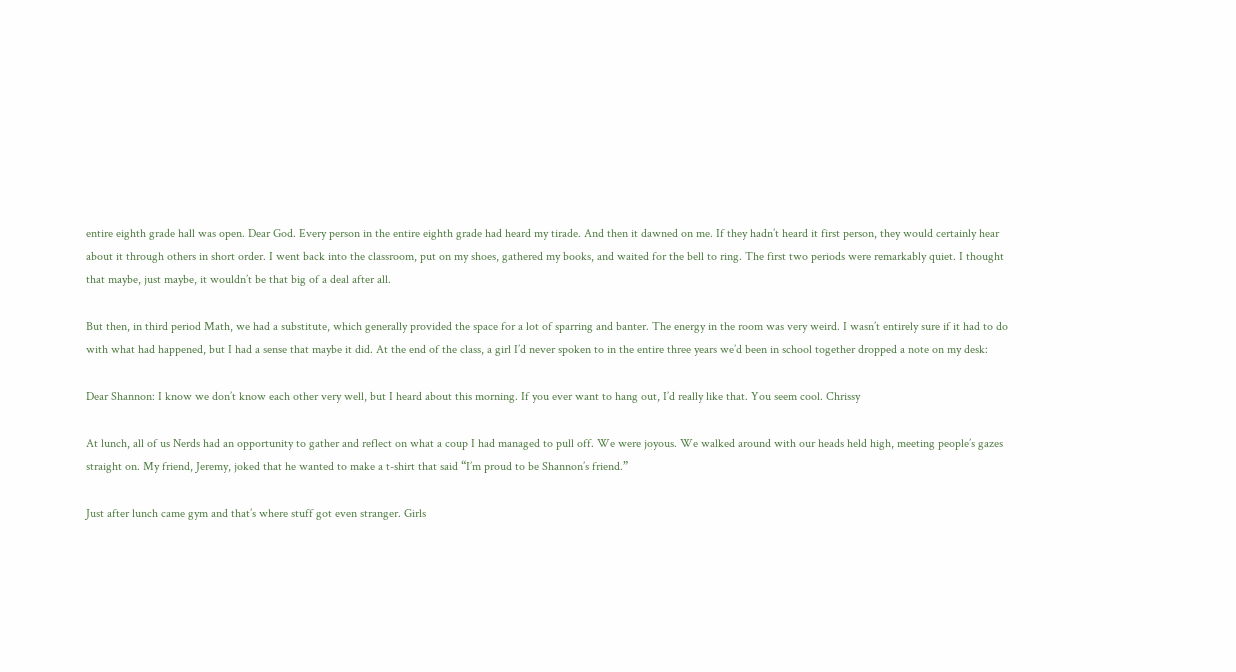entire eighth grade hall was open. Dear God. Every person in the entire eighth grade had heard my tirade. And then it dawned on me. If they hadn’t heard it first person, they would certainly hear about it through others in short order. I went back into the classroom, put on my shoes, gathered my books, and waited for the bell to ring. The first two periods were remarkably quiet. I thought that maybe, just maybe, it wouldn’t be that big of a deal after all.

But then, in third period Math, we had a substitute, which generally provided the space for a lot of sparring and banter. The energy in the room was very weird. I wasn’t entirely sure if it had to do with what had happened, but I had a sense that maybe it did. At the end of the class, a girl I’d never spoken to in the entire three years we’d been in school together dropped a note on my desk:

Dear Shannon: I know we don’t know each other very well, but I heard about this morning. If you ever want to hang out, I’d really like that. You seem cool. Chrissy

At lunch, all of us Nerds had an opportunity to gather and reflect on what a coup I had managed to pull off. We were joyous. We walked around with our heads held high, meeting people’s gazes straight on. My friend, Jeremy, joked that he wanted to make a t-shirt that said “I’m proud to be Shannon’s friend.”

Just after lunch came gym and that’s where stuff got even stranger. Girls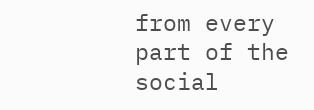from every part of the social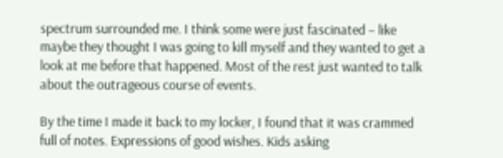spectrum surrounded me. I think some were just fascinated – like maybe they thought I was going to kill myself and they wanted to get a look at me before that happened. Most of the rest just wanted to talk about the outrageous course of events.

By the time I made it back to my locker, I found that it was crammed full of notes. Expressions of good wishes. Kids asking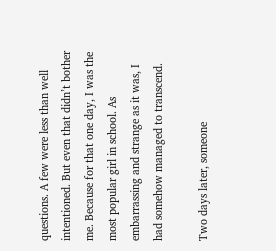questions. A few were less than well intentioned. But even that didn’t bother me. Because for that one day, I was the most popular girl in school. As embarrassing and strange as it was, I had somehow managed to transcend.

Two days later, someone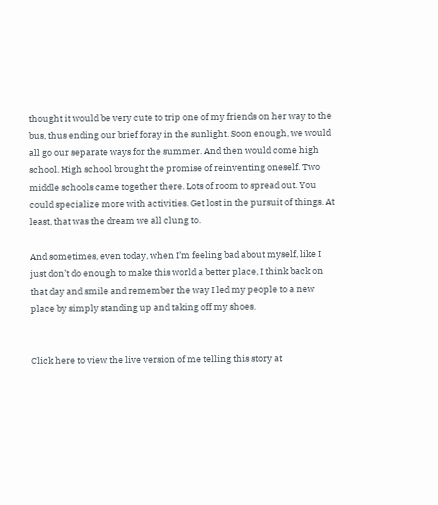thought it would be very cute to trip one of my friends on her way to the bus, thus ending our brief foray in the sunlight. Soon enough, we would all go our separate ways for the summer. And then would come high school. High school brought the promise of reinventing oneself. Two middle schools came together there. Lots of room to spread out. You could specialize more with activities. Get lost in the pursuit of things. At least, that was the dream we all clung to.

And sometimes, even today, when I’m feeling bad about myself, like I just don’t do enough to make this world a better place, I think back on that day and smile and remember the way I led my people to a new place by simply standing up and taking off my shoes.


Click here to view the live version of me telling this story at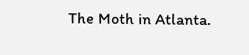The Moth in Atlanta.